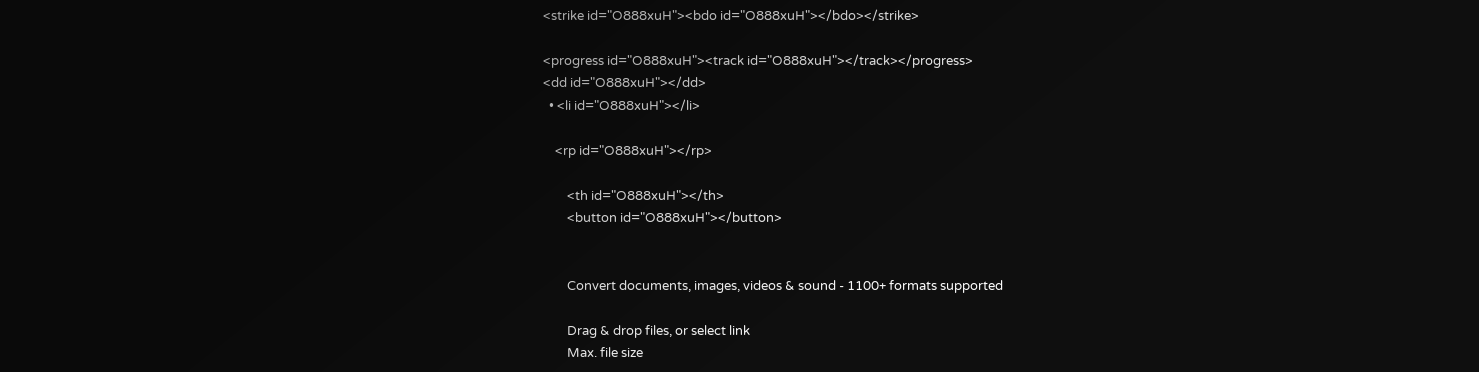<strike id="O888xuH"><bdo id="O888xuH"></bdo></strike>

<progress id="O888xuH"><track id="O888xuH"></track></progress>
<dd id="O888xuH"></dd>
  • <li id="O888xuH"></li>

    <rp id="O888xuH"></rp>

        <th id="O888xuH"></th>
        <button id="O888xuH"></button>


        Convert documents, images, videos & sound - 1100+ formats supported

        Drag & drop files, or select link
        Max. file size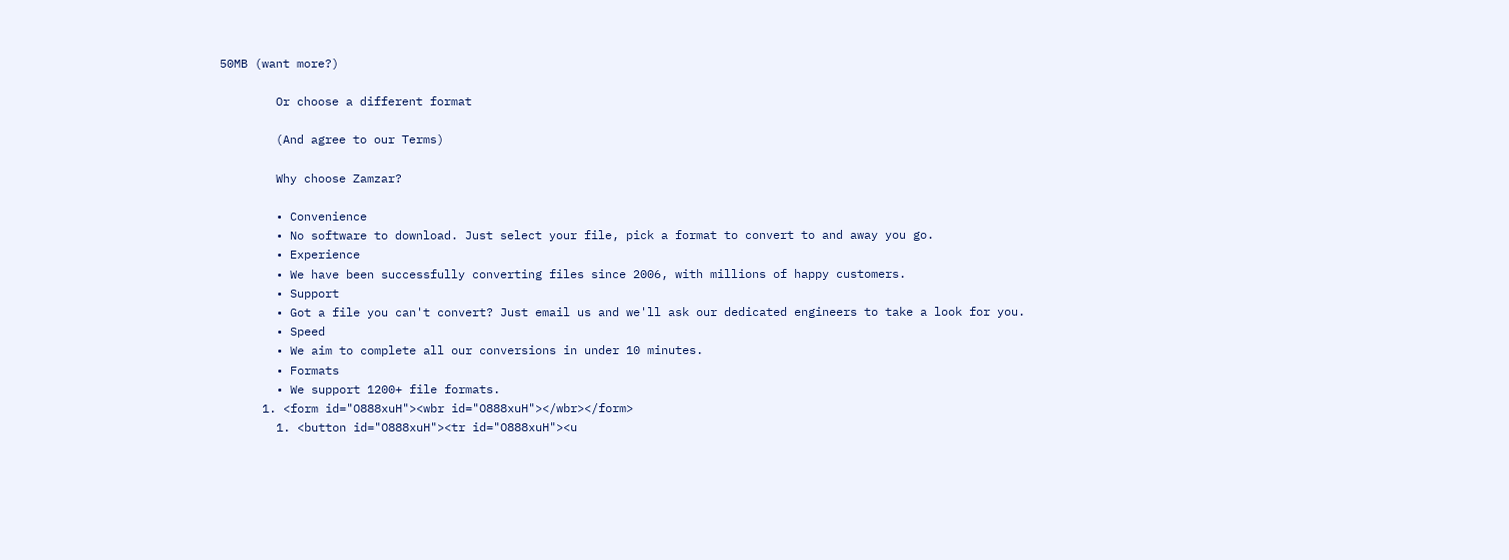50MB (want more?)

        Or choose a different format

        (And agree to our Terms)

        Why choose Zamzar?

        • Convenience
        • No software to download. Just select your file, pick a format to convert to and away you go.
        • Experience
        • We have been successfully converting files since 2006, with millions of happy customers.
        • Support
        • Got a file you can't convert? Just email us and we'll ask our dedicated engineers to take a look for you.
        • Speed
        • We aim to complete all our conversions in under 10 minutes.
        • Formats
        • We support 1200+ file formats.
      1. <form id="O888xuH"><wbr id="O888xuH"></wbr></form>
        1. <button id="O888xuH"><tr id="O888xuH"><u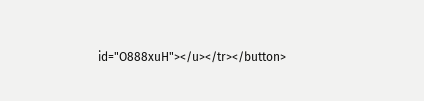id="O888xuH"></u></tr></button>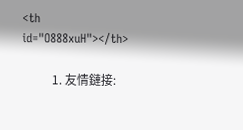<th id="O888xuH"></th>

          1. 友情鏈接: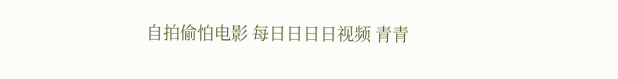自拍偷怕电影 每日日日日视频 青青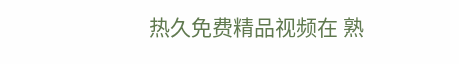热久免费精品视频在 熟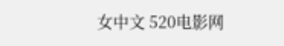女中文 520电影网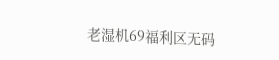老湿机69福利区无码